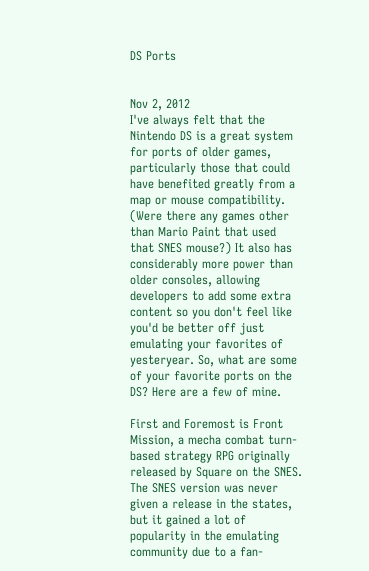DS Ports


Nov 2, 2012
I've always felt that the Nintendo DS is a great system for ports of older games, particularly those that could have benefited greatly from a map or mouse compatibility. (Were there any games other than Mario Paint that used that SNES mouse?) It also has considerably more power than older consoles, allowing developers to add some extra content so you don't feel like you'd be better off just emulating your favorites of yesteryear. So, what are some of your favorite ports on the DS? Here are a few of mine.

First and Foremost is Front Mission, a mecha combat turn-based strategy RPG originally released by Square on the SNES. The SNES version was never given a release in the states, but it gained a lot of popularity in the emulating community due to a fan-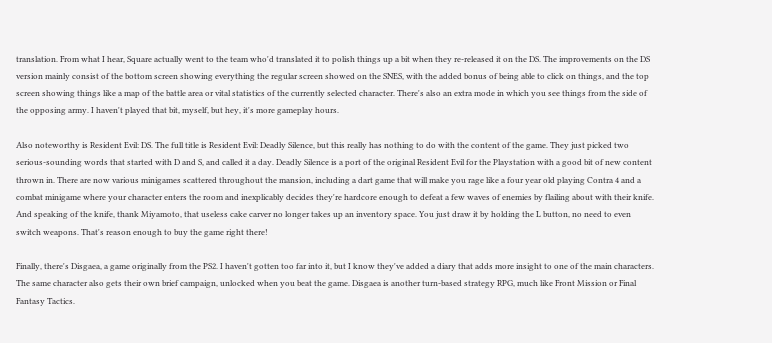translation. From what I hear, Square actually went to the team who'd translated it to polish things up a bit when they re-released it on the DS. The improvements on the DS version mainly consist of the bottom screen showing everything the regular screen showed on the SNES, with the added bonus of being able to click on things, and the top screen showing things like a map of the battle area or vital statistics of the currently selected character. There's also an extra mode in which you see things from the side of the opposing army. I haven't played that bit, myself, but hey, it's more gameplay hours.

Also noteworthy is Resident Evil: DS. The full title is Resident Evil: Deadly Silence, but this really has nothing to do with the content of the game. They just picked two serious-sounding words that started with D and S, and called it a day. Deadly Silence is a port of the original Resident Evil for the Playstation with a good bit of new content thrown in. There are now various minigames scattered throughout the mansion, including a dart game that will make you rage like a four year old playing Contra 4 and a combat minigame where your character enters the room and inexplicably decides they're hardcore enough to defeat a few waves of enemies by flailing about with their knife. And speaking of the knife, thank Miyamoto, that useless cake carver no longer takes up an inventory space. You just draw it by holding the L button, no need to even switch weapons. That's reason enough to buy the game right there!

Finally, there's Disgaea, a game originally from the PS2. I haven't gotten too far into it, but I know they've added a diary that adds more insight to one of the main characters. The same character also gets their own brief campaign, unlocked when you beat the game. Disgaea is another turn-based strategy RPG, much like Front Mission or Final Fantasy Tactics.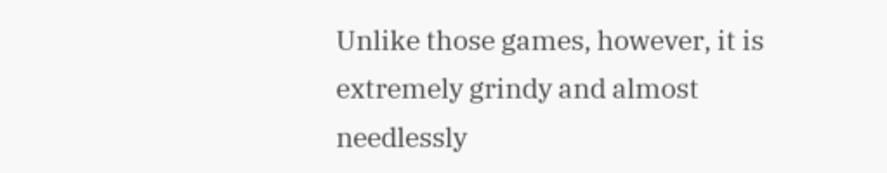Unlike those games, however, it is extremely grindy and almost needlessly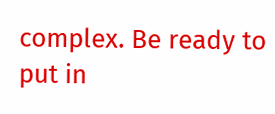complex. Be ready to put in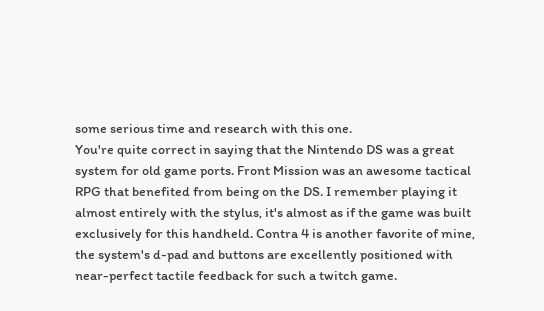some serious time and research with this one.
You're quite correct in saying that the Nintendo DS was a great system for old game ports. Front Mission was an awesome tactical RPG that benefited from being on the DS. I remember playing it almost entirely with the stylus, it's almost as if the game was built exclusively for this handheld. Contra 4 is another favorite of mine, the system's d-pad and buttons are excellently positioned with near-perfect tactile feedback for such a twitch game.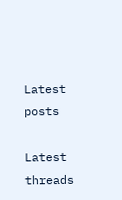Latest posts

Latest threads